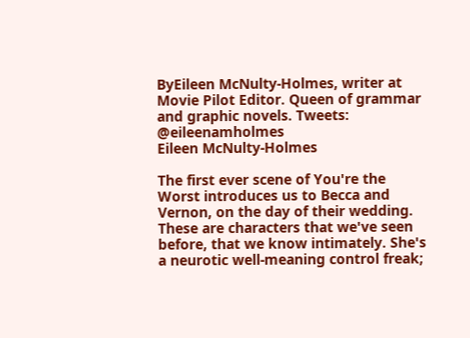ByEileen McNulty-Holmes, writer at
Movie Pilot Editor. Queen of grammar and graphic novels. Tweets: @eileenamholmes
Eileen McNulty-Holmes

The first ever scene of You're the Worst introduces us to Becca and Vernon, on the day of their wedding. These are characters that we've seen before, that we know intimately. She's a neurotic well-meaning control freak;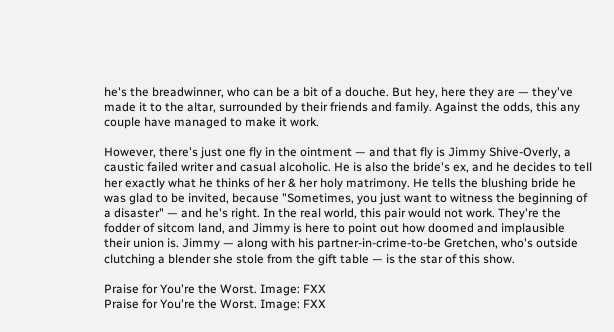he's the breadwinner, who can be a bit of a douche. But hey, here they are — they've made it to the altar, surrounded by their friends and family. Against the odds, this any couple have managed to make it work.

However, there's just one fly in the ointment — and that fly is Jimmy Shive-Overly, a caustic failed writer and casual alcoholic. He is also the bride's ex, and he decides to tell her exactly what he thinks of her & her holy matrimony. He tells the blushing bride he was glad to be invited, because "Sometimes, you just want to witness the beginning of a disaster" — and he's right. In the real world, this pair would not work. They're the fodder of sitcom land, and Jimmy is here to point out how doomed and implausible their union is. Jimmy — along with his partner-in-crime-to-be Gretchen, who's outside clutching a blender she stole from the gift table — is the star of this show.

Praise for You're the Worst. Image: FXX
Praise for You're the Worst. Image: FXX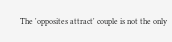The 'opposites attract' couple is not the only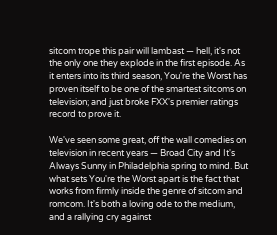sitcom trope this pair will lambast — hell, it's not the only one they explode in the first episode. As it enters into its third season, You're the Worst has proven itself to be one of the smartest sitcoms on television; and just broke FXX's premier ratings record to prove it.

We've seen some great, off the wall comedies on television in recent years — Broad City and It's Always Sunny in Philadelphia spring to mind. But what sets You're the Worst apart is the fact that works from firmly inside the genre of sitcom and romcom. It's both a loving ode to the medium, and a rallying cry against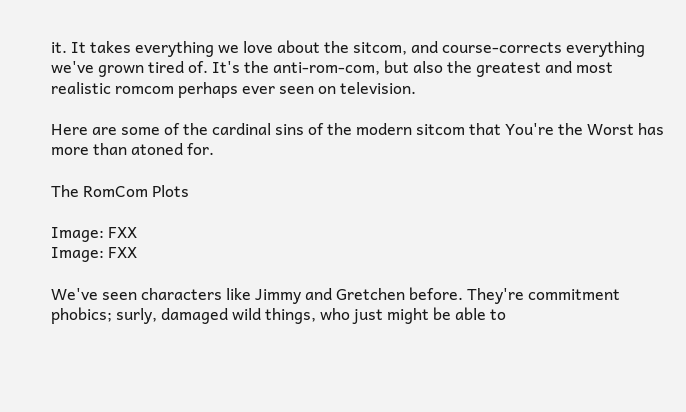it. It takes everything we love about the sitcom, and course-corrects everything we've grown tired of. It's the anti-rom-com, but also the greatest and most realistic romcom perhaps ever seen on television.

Here are some of the cardinal sins of the modern sitcom that You're the Worst has more than atoned for.

The RomCom Plots

Image: FXX
Image: FXX

We've seen characters like Jimmy and Gretchen before. They're commitment phobics; surly, damaged wild things, who just might be able to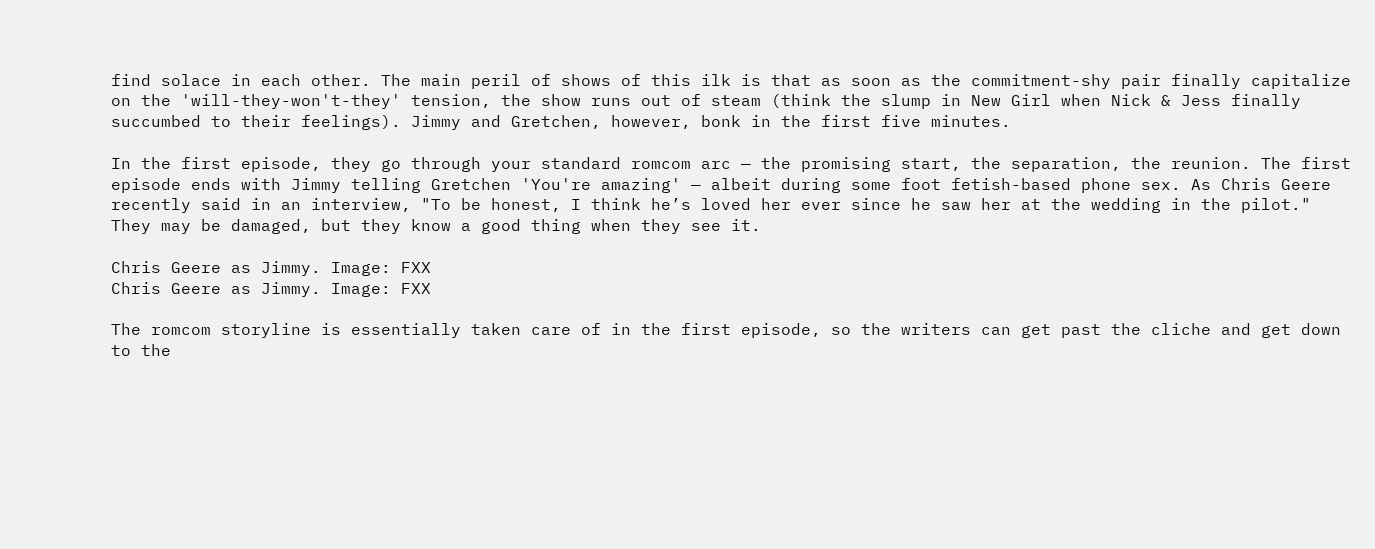find solace in each other. The main peril of shows of this ilk is that as soon as the commitment-shy pair finally capitalize on the 'will-they-won't-they' tension, the show runs out of steam (think the slump in New Girl when Nick & Jess finally succumbed to their feelings). Jimmy and Gretchen, however, bonk in the first five minutes.

In the first episode, they go through your standard romcom arc — the promising start, the separation, the reunion. The first episode ends with Jimmy telling Gretchen 'You're amazing' — albeit during some foot fetish-based phone sex. As Chris Geere recently said in an interview, "To be honest, I think he’s loved her ever since he saw her at the wedding in the pilot." They may be damaged, but they know a good thing when they see it.

Chris Geere as Jimmy. Image: FXX
Chris Geere as Jimmy. Image: FXX

The romcom storyline is essentially taken care of in the first episode, so the writers can get past the cliche and get down to the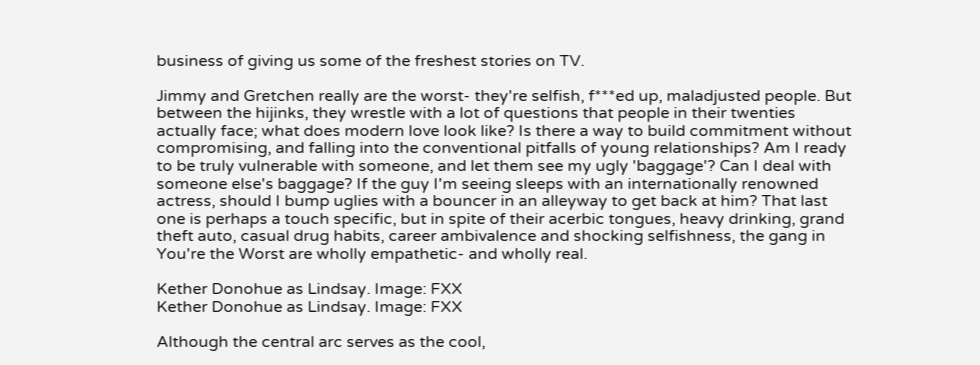business of giving us some of the freshest stories on TV.

Jimmy and Gretchen really are the worst- they're selfish, f***ed up, maladjusted people. But between the hijinks, they wrestle with a lot of questions that people in their twenties actually face; what does modern love look like? Is there a way to build commitment without compromising, and falling into the conventional pitfalls of young relationships? Am I ready to be truly vulnerable with someone, and let them see my ugly 'baggage'? Can I deal with someone else's baggage? If the guy I'm seeing sleeps with an internationally renowned actress, should I bump uglies with a bouncer in an alleyway to get back at him? That last one is perhaps a touch specific, but in spite of their acerbic tongues, heavy drinking, grand theft auto, casual drug habits, career ambivalence and shocking selfishness, the gang in You're the Worst are wholly empathetic- and wholly real.

Kether Donohue as Lindsay. Image: FXX
Kether Donohue as Lindsay. Image: FXX

Although the central arc serves as the cool,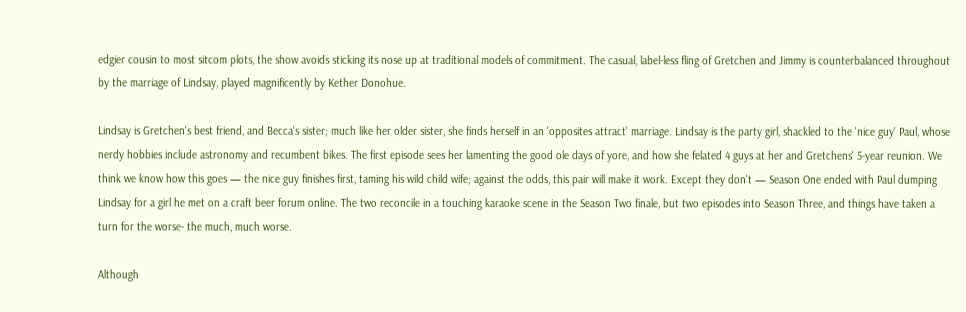edgier cousin to most sitcom plots, the show avoids sticking its nose up at traditional models of commitment. The casual, label-less fling of Gretchen and Jimmy is counterbalanced throughout by the marriage of Lindsay, played magnificently by Kether Donohue.

Lindsay is Gretchen's best friend, and Becca's sister; much like her older sister, she finds herself in an 'opposites attract' marriage. Lindsay is the party girl, shackled to the 'nice guy' Paul, whose nerdy hobbies include astronomy and recumbent bikes. The first episode sees her lamenting the good ole days of yore, and how she felated 4 guys at her and Gretchens' 5-year reunion. We think we know how this goes — the nice guy finishes first, taming his wild child wife; against the odds, this pair will make it work. Except they don't — Season One ended with Paul dumping Lindsay for a girl he met on a craft beer forum online. The two reconcile in a touching karaoke scene in the Season Two finale, but two episodes into Season Three, and things have taken a turn for the worse- the much, much worse.

Although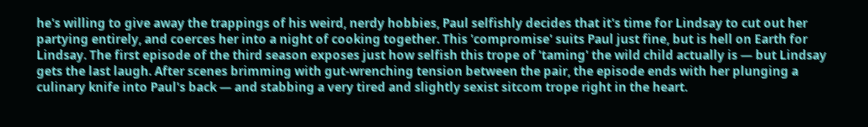he's willing to give away the trappings of his weird, nerdy hobbies, Paul selfishly decides that it's time for Lindsay to cut out her partying entirely, and coerces her into a night of cooking together. This 'compromise' suits Paul just fine, but is hell on Earth for Lindsay. The first episode of the third season exposes just how selfish this trope of 'taming' the wild child actually is — but Lindsay gets the last laugh. After scenes brimming with gut-wrenching tension between the pair, the episode ends with her plunging a culinary knife into Paul's back — and stabbing a very tired and slightly sexist sitcom trope right in the heart.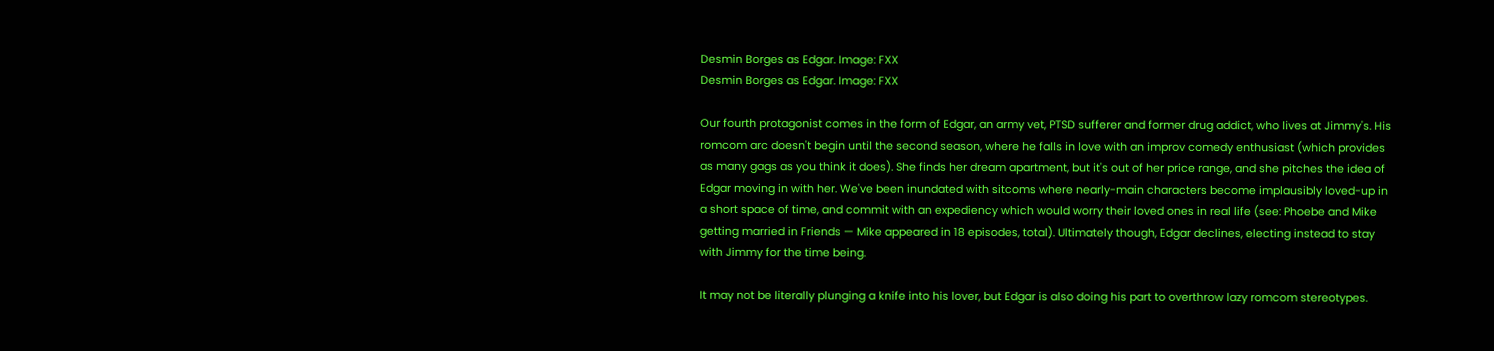Desmin Borges as Edgar. Image: FXX
Desmin Borges as Edgar. Image: FXX

Our fourth protagonist comes in the form of Edgar, an army vet, PTSD sufferer and former drug addict, who lives at Jimmy's. His romcom arc doesn't begin until the second season, where he falls in love with an improv comedy enthusiast (which provides as many gags as you think it does). She finds her dream apartment, but it's out of her price range, and she pitches the idea of Edgar moving in with her. We've been inundated with sitcoms where nearly-main characters become implausibly loved-up in a short space of time, and commit with an expediency which would worry their loved ones in real life (see: Phoebe and Mike getting married in Friends — Mike appeared in 18 episodes, total). Ultimately though, Edgar declines, electing instead to stay with Jimmy for the time being.

It may not be literally plunging a knife into his lover, but Edgar is also doing his part to overthrow lazy romcom stereotypes.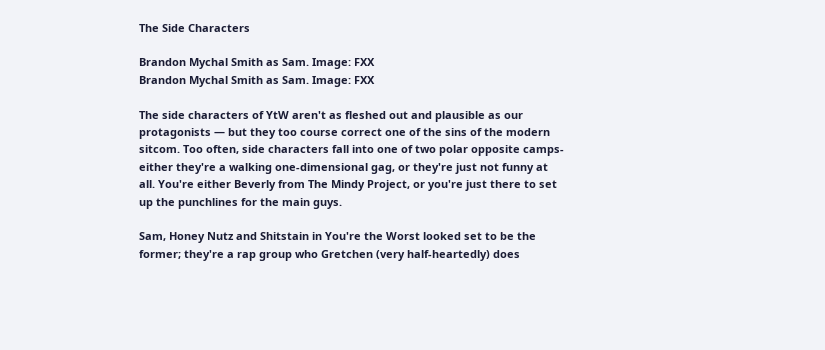The Side Characters

Brandon Mychal Smith as Sam. Image: FXX
Brandon Mychal Smith as Sam. Image: FXX

The side characters of YtW aren't as fleshed out and plausible as our protagonists — but they too course correct one of the sins of the modern sitcom. Too often, side characters fall into one of two polar opposite camps- either they're a walking one-dimensional gag, or they're just not funny at all. You're either Beverly from The Mindy Project, or you're just there to set up the punchlines for the main guys.

Sam, Honey Nutz and Shitstain in You're the Worst looked set to be the former; they're a rap group who Gretchen (very half-heartedly) does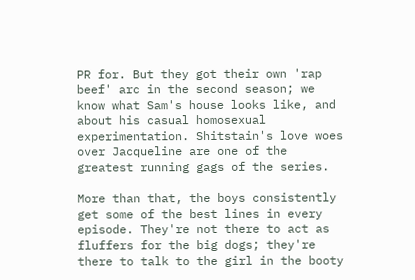PR for. But they got their own 'rap beef' arc in the second season; we know what Sam's house looks like, and about his casual homosexual experimentation. Shitstain's love woes over Jacqueline are one of the greatest running gags of the series.

More than that, the boys consistently get some of the best lines in every episode. They're not there to act as fluffers for the big dogs; they're there to talk to the girl in the booty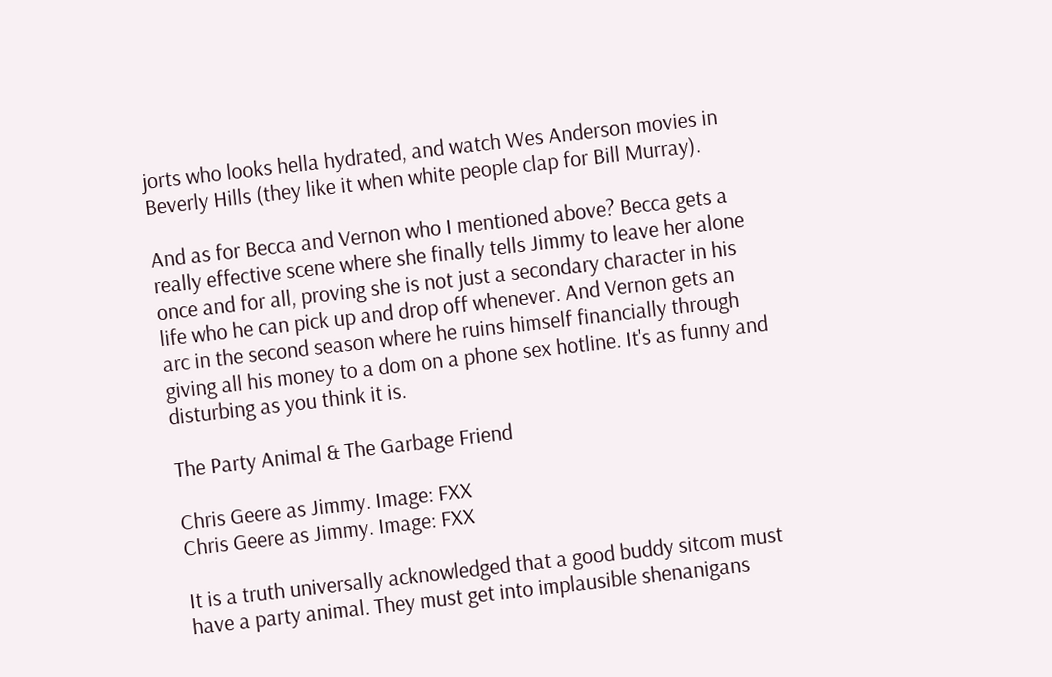jorts who looks hella hydrated, and watch Wes Anderson movies in Beverly Hills (they like it when white people clap for Bill Murray).

And as for Becca and Vernon who I mentioned above? Becca gets a really effective scene where she finally tells Jimmy to leave her alone once and for all, proving she is not just a secondary character in his life who he can pick up and drop off whenever. And Vernon gets an arc in the second season where he ruins himself financially through giving all his money to a dom on a phone sex hotline. It's as funny and disturbing as you think it is.

The Party Animal & The Garbage Friend

Chris Geere as Jimmy. Image: FXX
Chris Geere as Jimmy. Image: FXX

It is a truth universally acknowledged that a good buddy sitcom must have a party animal. They must get into implausible shenanigans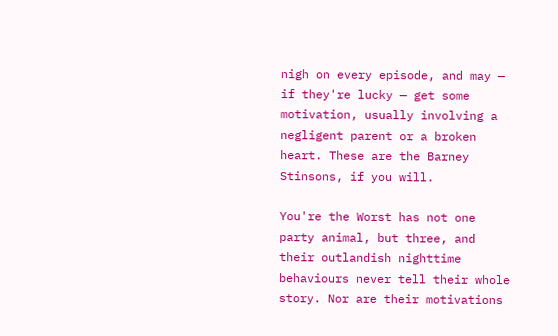nigh on every episode, and may — if they're lucky — get some motivation, usually involving a negligent parent or a broken heart. These are the Barney Stinsons, if you will.

You're the Worst has not one party animal, but three, and their outlandish nighttime behaviours never tell their whole story. Nor are their motivations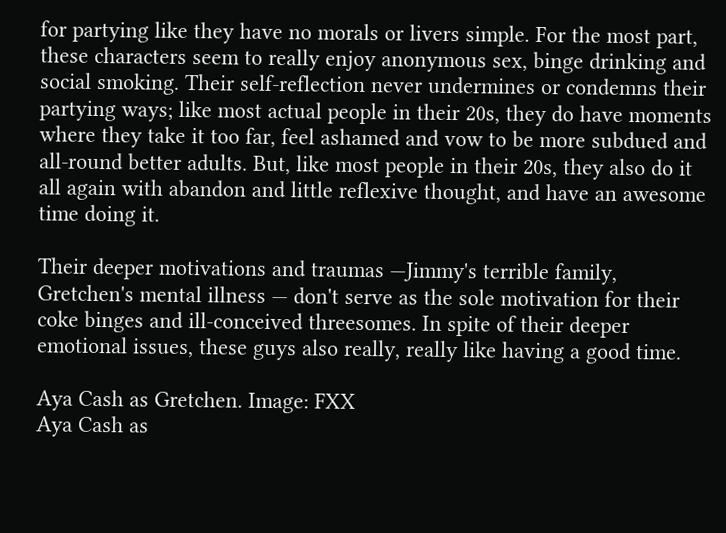for partying like they have no morals or livers simple. For the most part, these characters seem to really enjoy anonymous sex, binge drinking and social smoking. Their self-reflection never undermines or condemns their partying ways; like most actual people in their 20s, they do have moments where they take it too far, feel ashamed and vow to be more subdued and all-round better adults. But, like most people in their 20s, they also do it all again with abandon and little reflexive thought, and have an awesome time doing it.

Their deeper motivations and traumas —Jimmy's terrible family, Gretchen's mental illness — don't serve as the sole motivation for their coke binges and ill-conceived threesomes. In spite of their deeper emotional issues, these guys also really, really like having a good time.

Aya Cash as Gretchen. Image: FXX
Aya Cash as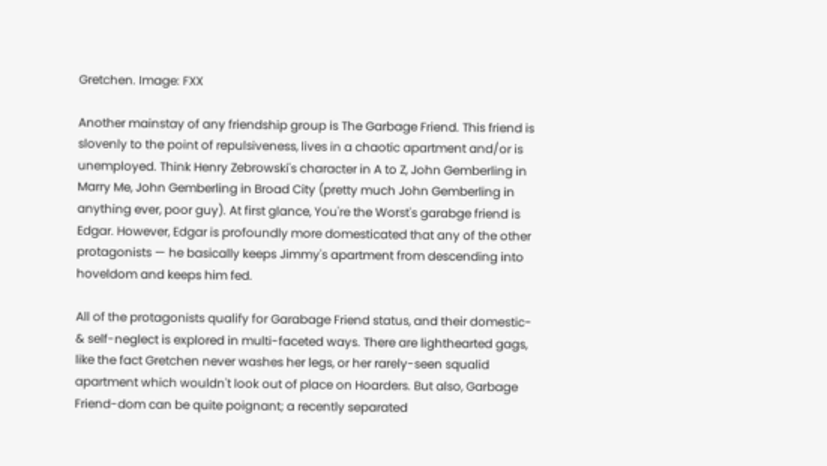Gretchen. Image: FXX

Another mainstay of any friendship group is The Garbage Friend. This friend is slovenly to the point of repulsiveness, lives in a chaotic apartment and/or is unemployed. Think Henry Zebrowski's character in A to Z, John Gemberling in Marry Me, John Gemberling in Broad City (pretty much John Gemberling in anything ever, poor guy). At first glance, You're the Worst's garabge friend is Edgar. However, Edgar is profoundly more domesticated that any of the other protagonists — he basically keeps Jimmy's apartment from descending into hoveldom and keeps him fed.

All of the protagonists qualify for Garabage Friend status, and their domestic- & self-neglect is explored in multi-faceted ways. There are lighthearted gags, like the fact Gretchen never washes her legs, or her rarely-seen squalid apartment which wouldn't look out of place on Hoarders. But also, Garbage Friend-dom can be quite poignant; a recently separated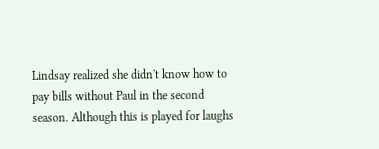Lindsay realized she didn't know how to pay bills without Paul in the second season. Although this is played for laughs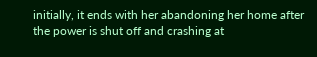initially, it ends with her abandoning her home after the power is shut off and crashing at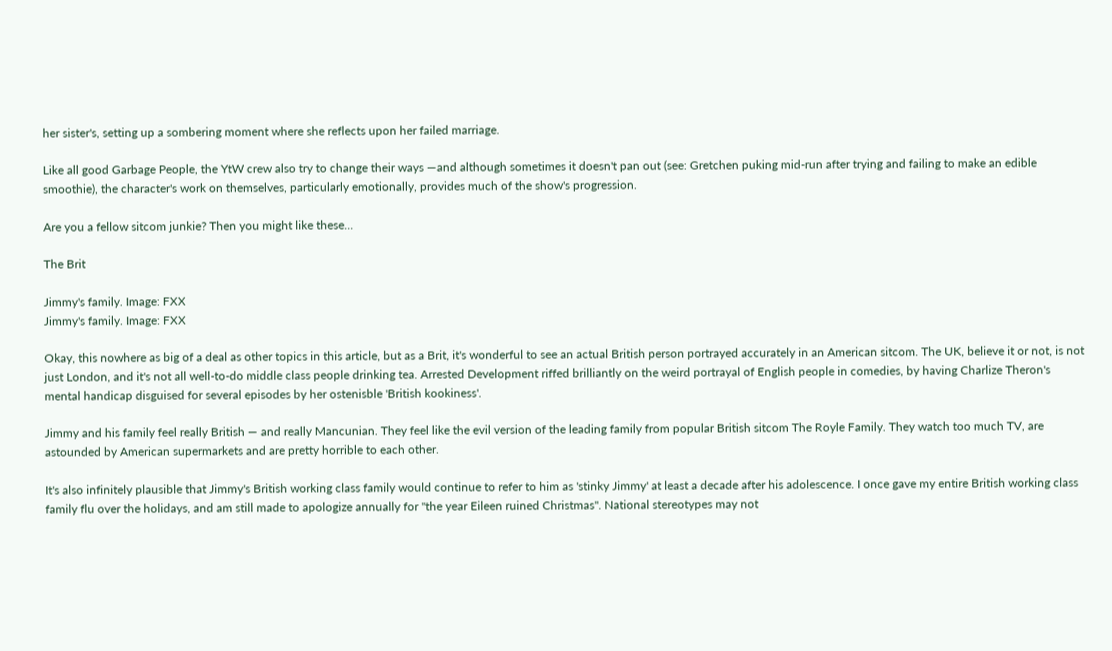her sister's, setting up a sombering moment where she reflects upon her failed marriage.

Like all good Garbage People, the YtW crew also try to change their ways —and although sometimes it doesn't pan out (see: Gretchen puking mid-run after trying and failing to make an edible smoothie), the character's work on themselves, particularly emotionally, provides much of the show's progression.

Are you a fellow sitcom junkie? Then you might like these...

The Brit

Jimmy's family. Image: FXX
Jimmy's family. Image: FXX

Okay, this nowhere as big of a deal as other topics in this article, but as a Brit, it's wonderful to see an actual British person portrayed accurately in an American sitcom. The UK, believe it or not, is not just London, and it's not all well-to-do middle class people drinking tea. Arrested Development riffed brilliantly on the weird portrayal of English people in comedies, by having Charlize Theron's mental handicap disguised for several episodes by her ostenisble 'British kookiness'.

Jimmy and his family feel really British — and really Mancunian. They feel like the evil version of the leading family from popular British sitcom The Royle Family. They watch too much TV, are astounded by American supermarkets and are pretty horrible to each other.

It's also infinitely plausible that Jimmy's British working class family would continue to refer to him as 'stinky Jimmy' at least a decade after his adolescence. I once gave my entire British working class family flu over the holidays, and am still made to apologize annually for "the year Eileen ruined Christmas". National stereotypes may not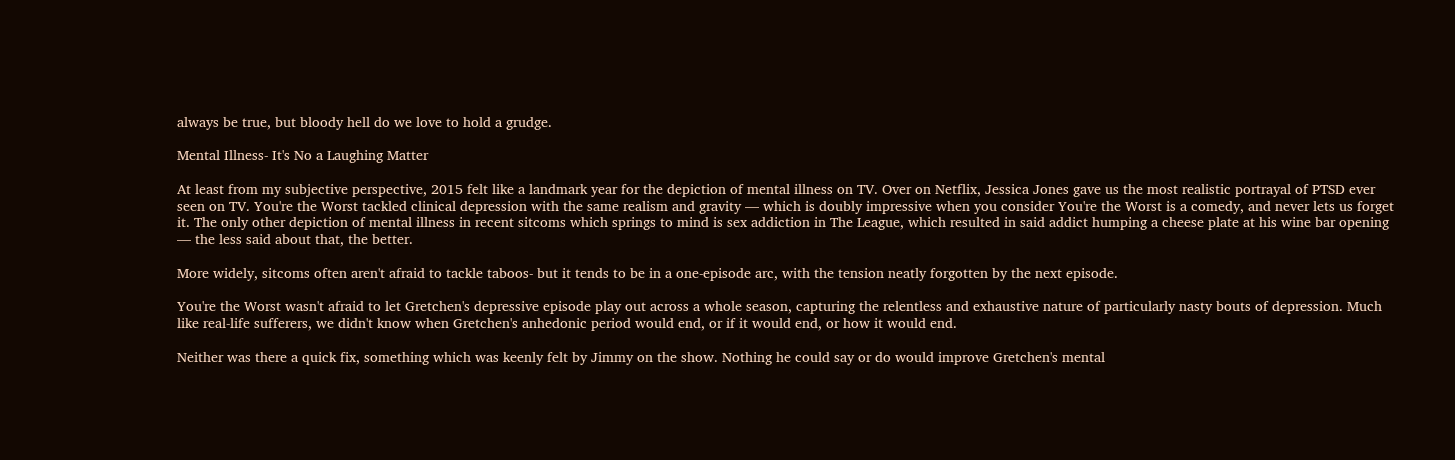always be true, but bloody hell do we love to hold a grudge.

Mental Illness- It's No a Laughing Matter

At least from my subjective perspective, 2015 felt like a landmark year for the depiction of mental illness on TV. Over on Netflix, Jessica Jones gave us the most realistic portrayal of PTSD ever seen on TV. You're the Worst tackled clinical depression with the same realism and gravity — which is doubly impressive when you consider You're the Worst is a comedy, and never lets us forget it. The only other depiction of mental illness in recent sitcoms which springs to mind is sex addiction in The League, which resulted in said addict humping a cheese plate at his wine bar opening — the less said about that, the better.

More widely, sitcoms often aren't afraid to tackle taboos- but it tends to be in a one-episode arc, with the tension neatly forgotten by the next episode.

You're the Worst wasn't afraid to let Gretchen's depressive episode play out across a whole season, capturing the relentless and exhaustive nature of particularly nasty bouts of depression. Much like real-life sufferers, we didn't know when Gretchen's anhedonic period would end, or if it would end, or how it would end.

Neither was there a quick fix, something which was keenly felt by Jimmy on the show. Nothing he could say or do would improve Gretchen's mental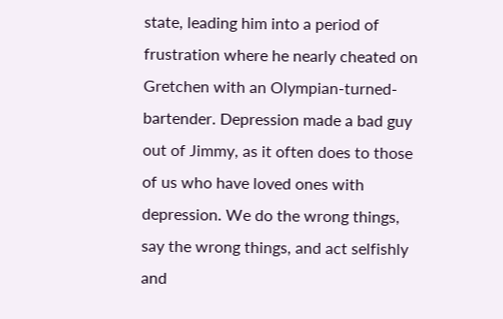state, leading him into a period of frustration where he nearly cheated on Gretchen with an Olympian-turned-bartender. Depression made a bad guy out of Jimmy, as it often does to those of us who have loved ones with depression. We do the wrong things, say the wrong things, and act selfishly and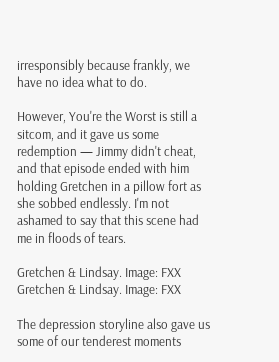irresponsibly because frankly, we have no idea what to do.

However, You're the Worst is still a sitcom, and it gave us some redemption — Jimmy didn't cheat, and that episode ended with him holding Gretchen in a pillow fort as she sobbed endlessly. I'm not ashamed to say that this scene had me in floods of tears.

Gretchen & Lindsay. Image: FXX
Gretchen & Lindsay. Image: FXX

The depression storyline also gave us some of our tenderest moments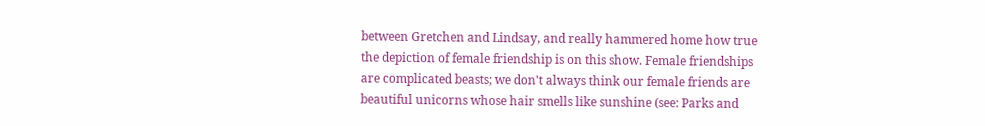between Gretchen and Lindsay, and really hammered home how true the depiction of female friendship is on this show. Female friendships are complicated beasts; we don't always think our female friends are beautiful unicorns whose hair smells like sunshine (see: Parks and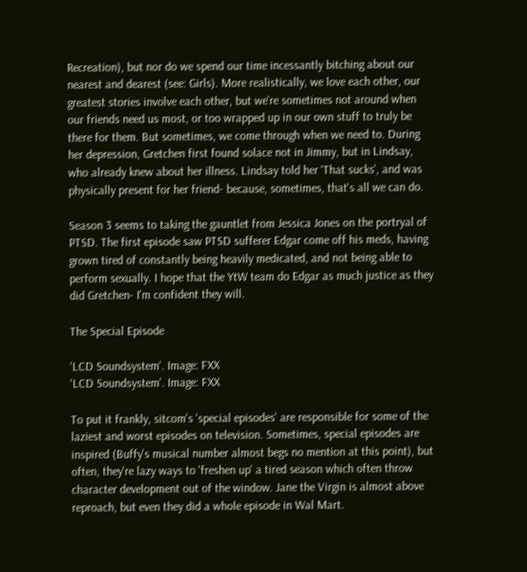Recreation), but nor do we spend our time incessantly bitching about our nearest and dearest (see: Girls). More realistically, we love each other, our greatest stories involve each other, but we're sometimes not around when our friends need us most, or too wrapped up in our own stuff to truly be there for them. But sometimes, we come through when we need to. During her depression, Gretchen first found solace not in Jimmy, but in Lindsay, who already knew about her illness. Lindsay told her 'That sucks', and was physically present for her friend- because, sometimes, that's all we can do.

Season 3 seems to taking the gauntlet from Jessica Jones on the portryal of PTSD. The first episode saw PTSD sufferer Edgar come off his meds, having grown tired of constantly being heavily medicated, and not being able to perform sexually. I hope that the YtW team do Edgar as much justice as they did Gretchen- I'm confident they will.

The Special Episode

'LCD Soundsystem'. Image: FXX
'LCD Soundsystem'. Image: FXX

To put it frankly, sitcom's 'special episodes' are responsible for some of the laziest and worst episodes on television. Sometimes, special episodes are inspired (Buffy's musical number almost begs no mention at this point), but often, they're lazy ways to 'freshen up' a tired season which often throw character development out of the window. Jane the Virgin is almost above reproach, but even they did a whole episode in Wal Mart.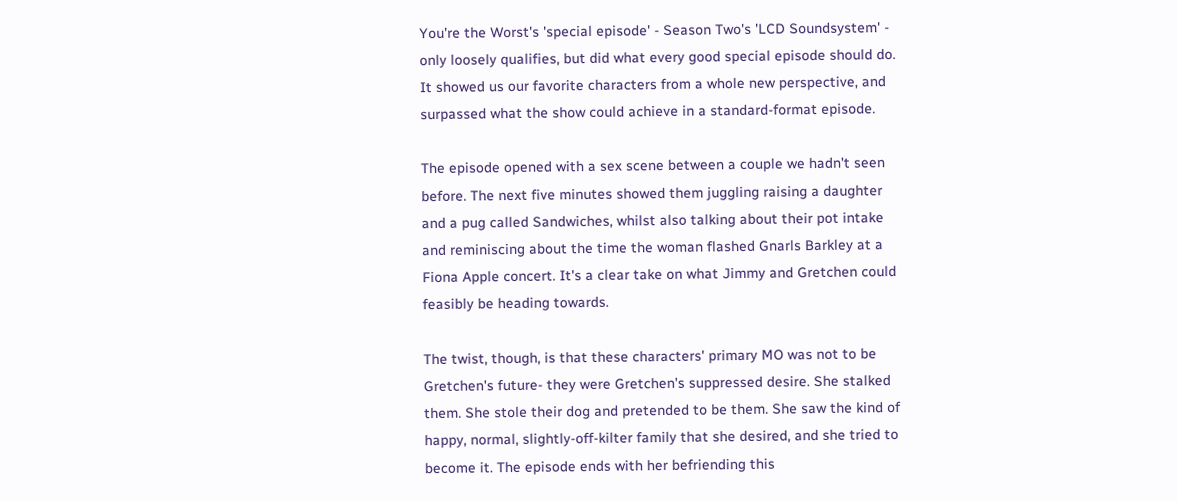You're the Worst's 'special episode' - Season Two's 'LCD Soundsystem' - only loosely qualifies, but did what every good special episode should do. It showed us our favorite characters from a whole new perspective, and surpassed what the show could achieve in a standard-format episode.

The episode opened with a sex scene between a couple we hadn't seen before. The next five minutes showed them juggling raising a daughter and a pug called Sandwiches, whilst also talking about their pot intake and reminiscing about the time the woman flashed Gnarls Barkley at a Fiona Apple concert. It's a clear take on what Jimmy and Gretchen could feasibly be heading towards.

The twist, though, is that these characters' primary MO was not to be Gretchen's future- they were Gretchen's suppressed desire. She stalked them. She stole their dog and pretended to be them. She saw the kind of happy, normal, slightly-off-kilter family that she desired, and she tried to become it. The episode ends with her befriending this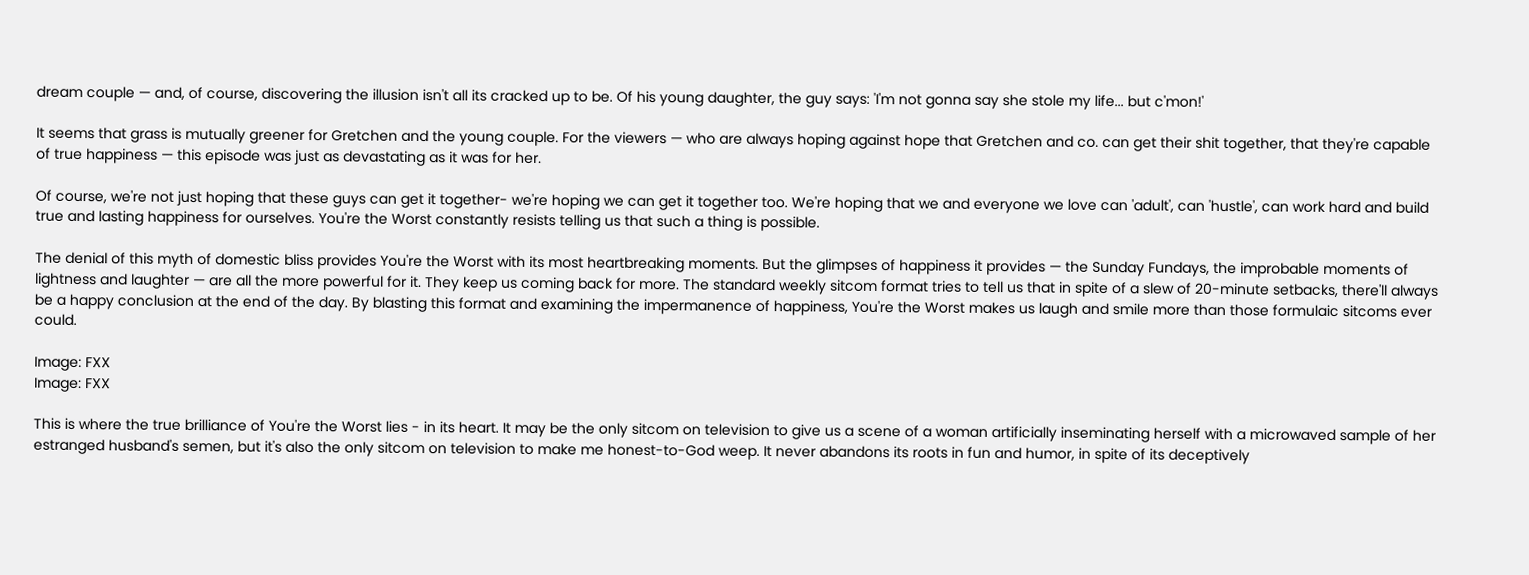dream couple — and, of course, discovering the illusion isn't all its cracked up to be. Of his young daughter, the guy says: 'I'm not gonna say she stole my life... but c'mon!'

It seems that grass is mutually greener for Gretchen and the young couple. For the viewers — who are always hoping against hope that Gretchen and co. can get their shit together, that they're capable of true happiness — this episode was just as devastating as it was for her.

Of course, we're not just hoping that these guys can get it together- we're hoping we can get it together too. We're hoping that we and everyone we love can 'adult', can 'hustle', can work hard and build true and lasting happiness for ourselves. You're the Worst constantly resists telling us that such a thing is possible.

The denial of this myth of domestic bliss provides You're the Worst with its most heartbreaking moments. But the glimpses of happiness it provides — the Sunday Fundays, the improbable moments of lightness and laughter — are all the more powerful for it. They keep us coming back for more. The standard weekly sitcom format tries to tell us that in spite of a slew of 20-minute setbacks, there'll always be a happy conclusion at the end of the day. By blasting this format and examining the impermanence of happiness, You're the Worst makes us laugh and smile more than those formulaic sitcoms ever could.

Image: FXX
Image: FXX

This is where the true brilliance of You're the Worst lies - in its heart. It may be the only sitcom on television to give us a scene of a woman artificially inseminating herself with a microwaved sample of her estranged husband's semen, but it's also the only sitcom on television to make me honest-to-God weep. It never abandons its roots in fun and humor, in spite of its deceptively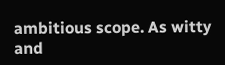ambitious scope. As witty and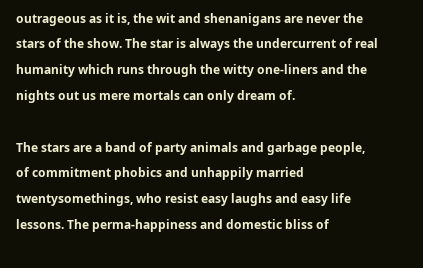outrageous as it is, the wit and shenanigans are never the stars of the show. The star is always the undercurrent of real humanity which runs through the witty one-liners and the nights out us mere mortals can only dream of.

The stars are a band of party animals and garbage people, of commitment phobics and unhappily married twentysomethings, who resist easy laughs and easy life lessons. The perma-happiness and domestic bliss of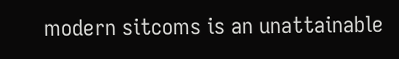modern sitcoms is an unattainable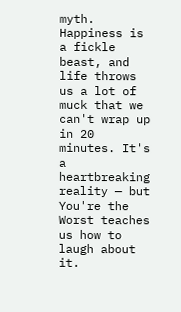myth. Happiness is a fickle beast, and life throws us a lot of muck that we can't wrap up in 20 minutes. It's a heartbreaking reality — but You're the Worst teaches us how to laugh about it.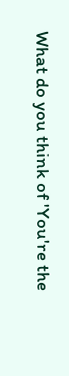What do you think of 'You're the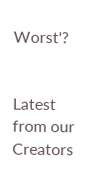Worst'?


Latest from our Creators